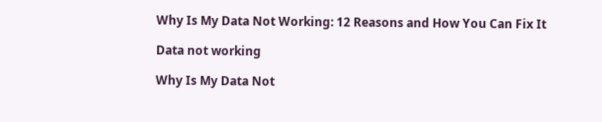Why Is My Data Not Working: 12 Reasons and How You Can Fix It

Data not working

Why Is My Data Not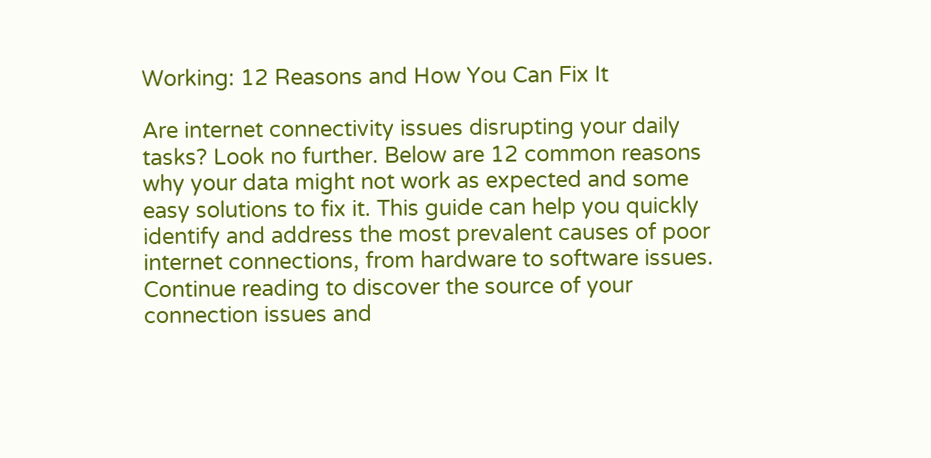Working: 12 Reasons and How You Can Fix It

Are internet connectivity issues disrupting your daily tasks? Look no further. Below are 12 common reasons why your data might not work as expected and some easy solutions to fix it. This guide can help you quickly identify and address the most prevalent causes of poor internet connections, from hardware to software issues. Continue reading to discover the source of your connection issues and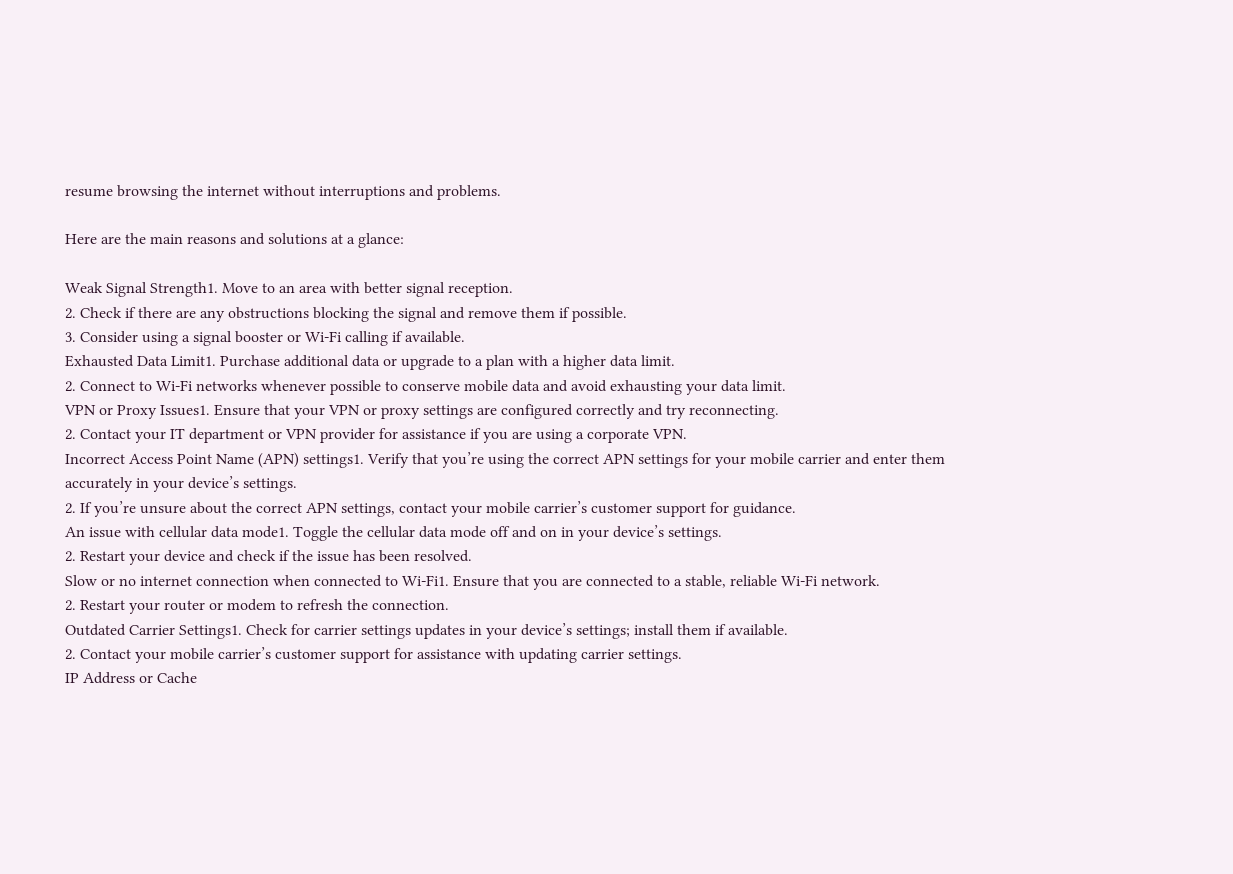resume browsing the internet without interruptions and problems.

Here are the main reasons and solutions at a glance:

Weak Signal Strength1. Move to an area with better signal reception.
2. Check if there are any obstructions blocking the signal and remove them if possible.
3. Consider using a signal booster or Wi-Fi calling if available.
Exhausted Data Limit1. Purchase additional data or upgrade to a plan with a higher data limit.
2. Connect to Wi-Fi networks whenever possible to conserve mobile data and avoid exhausting your data limit.
VPN or Proxy Issues1. Ensure that your VPN or proxy settings are configured correctly and try reconnecting.
2. Contact your IT department or VPN provider for assistance if you are using a corporate VPN.
Incorrect Access Point Name (APN) settings1. Verify that you’re using the correct APN settings for your mobile carrier and enter them accurately in your device’s settings.
2. If you’re unsure about the correct APN settings, contact your mobile carrier’s customer support for guidance.
An issue with cellular data mode1. Toggle the cellular data mode off and on in your device’s settings.
2. Restart your device and check if the issue has been resolved.
Slow or no internet connection when connected to Wi-Fi1. Ensure that you are connected to a stable, reliable Wi-Fi network.
2. Restart your router or modem to refresh the connection.
Outdated Carrier Settings1. Check for carrier settings updates in your device’s settings; install them if available.
2. Contact your mobile carrier’s customer support for assistance with updating carrier settings.
IP Address or Cache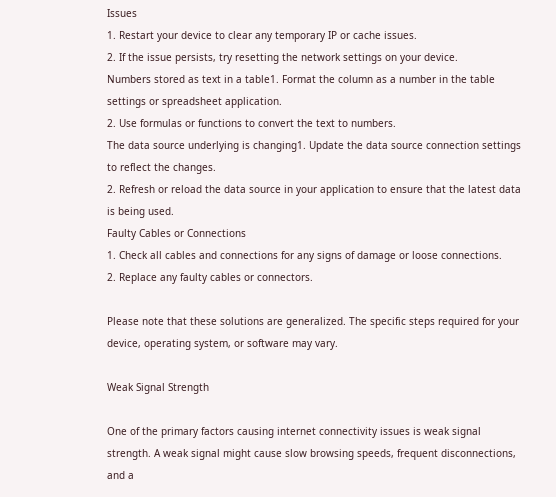Issues
1. Restart your device to clear any temporary IP or cache issues.
2. If the issue persists, try resetting the network settings on your device.
Numbers stored as text in a table1. Format the column as a number in the table settings or spreadsheet application.
2. Use formulas or functions to convert the text to numbers.
The data source underlying is changing1. Update the data source connection settings to reflect the changes.
2. Refresh or reload the data source in your application to ensure that the latest data is being used.
Faulty Cables or Connections
1. Check all cables and connections for any signs of damage or loose connections.
2. Replace any faulty cables or connectors.

Please note that these solutions are generalized. The specific steps required for your device, operating system, or software may vary.

Weak Signal Strength

One of the primary factors causing internet connectivity issues is weak signal strength. A weak signal might cause slow browsing speeds, frequent disconnections, and a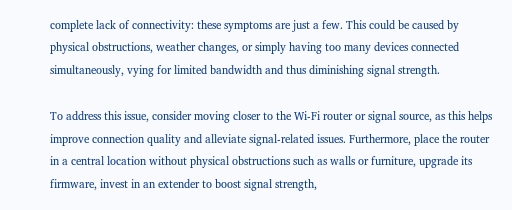complete lack of connectivity: these symptoms are just a few. This could be caused by physical obstructions, weather changes, or simply having too many devices connected simultaneously, vying for limited bandwidth and thus diminishing signal strength.

To address this issue, consider moving closer to the Wi-Fi router or signal source, as this helps improve connection quality and alleviate signal-related issues. Furthermore, place the router in a central location without physical obstructions such as walls or furniture, upgrade its firmware, invest in an extender to boost signal strength,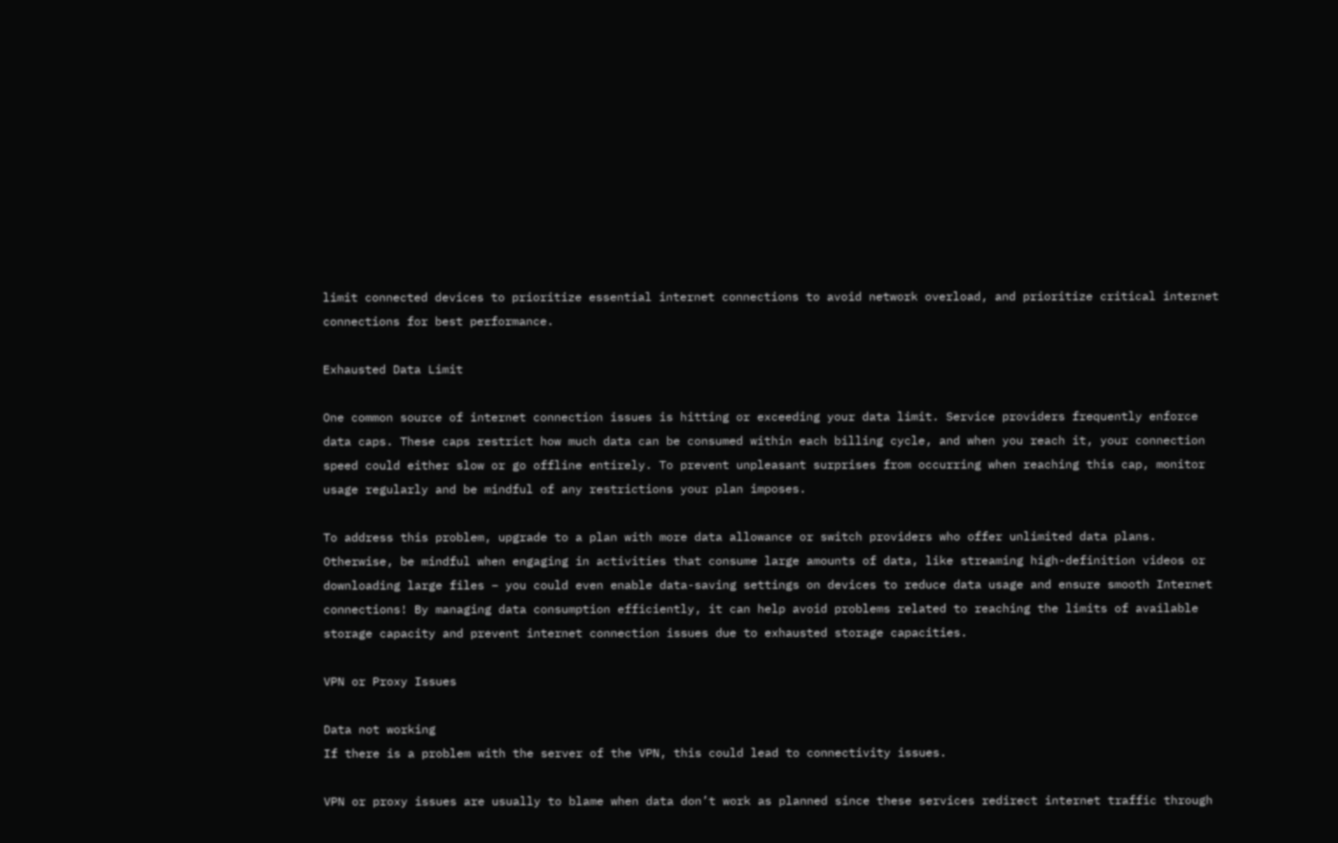limit connected devices to prioritize essential internet connections to avoid network overload, and prioritize critical internet connections for best performance.

Exhausted Data Limit

One common source of internet connection issues is hitting or exceeding your data limit. Service providers frequently enforce data caps. These caps restrict how much data can be consumed within each billing cycle, and when you reach it, your connection speed could either slow or go offline entirely. To prevent unpleasant surprises from occurring when reaching this cap, monitor usage regularly and be mindful of any restrictions your plan imposes.

To address this problem, upgrade to a plan with more data allowance or switch providers who offer unlimited data plans. Otherwise, be mindful when engaging in activities that consume large amounts of data, like streaming high-definition videos or downloading large files – you could even enable data-saving settings on devices to reduce data usage and ensure smooth Internet connections! By managing data consumption efficiently, it can help avoid problems related to reaching the limits of available storage capacity and prevent internet connection issues due to exhausted storage capacities.

VPN or Proxy Issues

Data not working
If there is a problem with the server of the VPN, this could lead to connectivity issues.

VPN or proxy issues are usually to blame when data don’t work as planned since these services redirect internet traffic through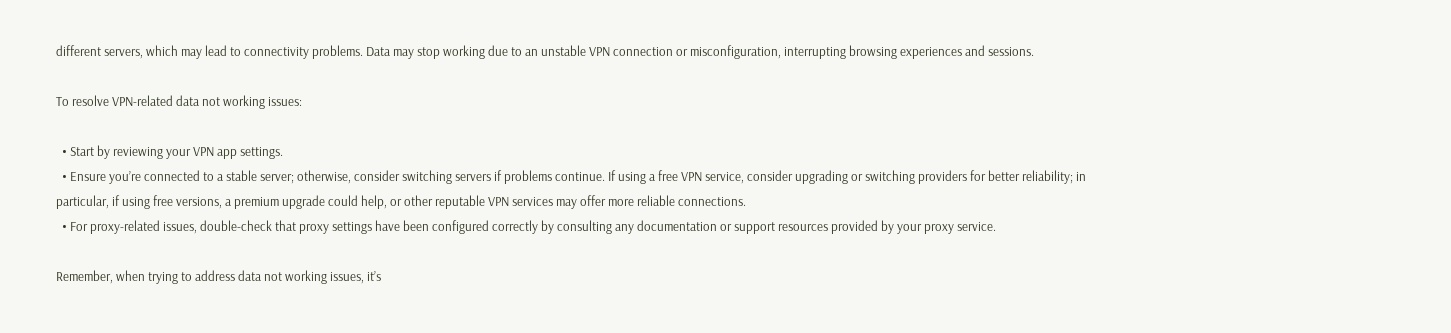different servers, which may lead to connectivity problems. Data may stop working due to an unstable VPN connection or misconfiguration, interrupting browsing experiences and sessions.

To resolve VPN-related data not working issues:

  • Start by reviewing your VPN app settings.
  • Ensure you’re connected to a stable server; otherwise, consider switching servers if problems continue. If using a free VPN service, consider upgrading or switching providers for better reliability; in particular, if using free versions, a premium upgrade could help, or other reputable VPN services may offer more reliable connections.
  • For proxy-related issues, double-check that proxy settings have been configured correctly by consulting any documentation or support resources provided by your proxy service.

Remember, when trying to address data not working issues, it’s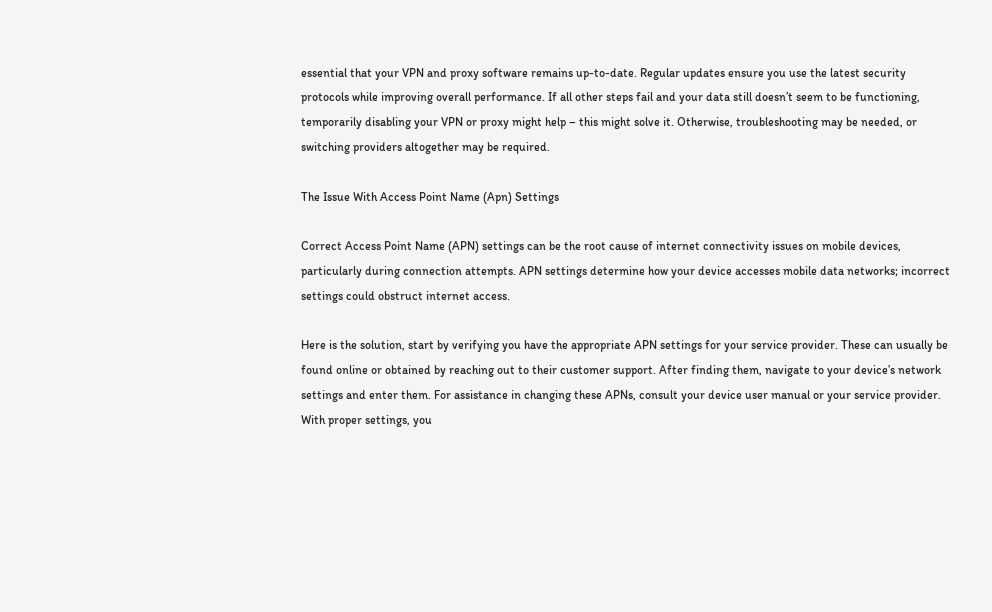essential that your VPN and proxy software remains up-to-date. Regular updates ensure you use the latest security protocols while improving overall performance. If all other steps fail and your data still doesn’t seem to be functioning, temporarily disabling your VPN or proxy might help – this might solve it. Otherwise, troubleshooting may be needed, or switching providers altogether may be required.

The Issue With Access Point Name (Apn) Settings

Correct Access Point Name (APN) settings can be the root cause of internet connectivity issues on mobile devices, particularly during connection attempts. APN settings determine how your device accesses mobile data networks; incorrect settings could obstruct internet access.

Here is the solution, start by verifying you have the appropriate APN settings for your service provider. These can usually be found online or obtained by reaching out to their customer support. After finding them, navigate to your device’s network settings and enter them. For assistance in changing these APNs, consult your device user manual or your service provider. With proper settings, you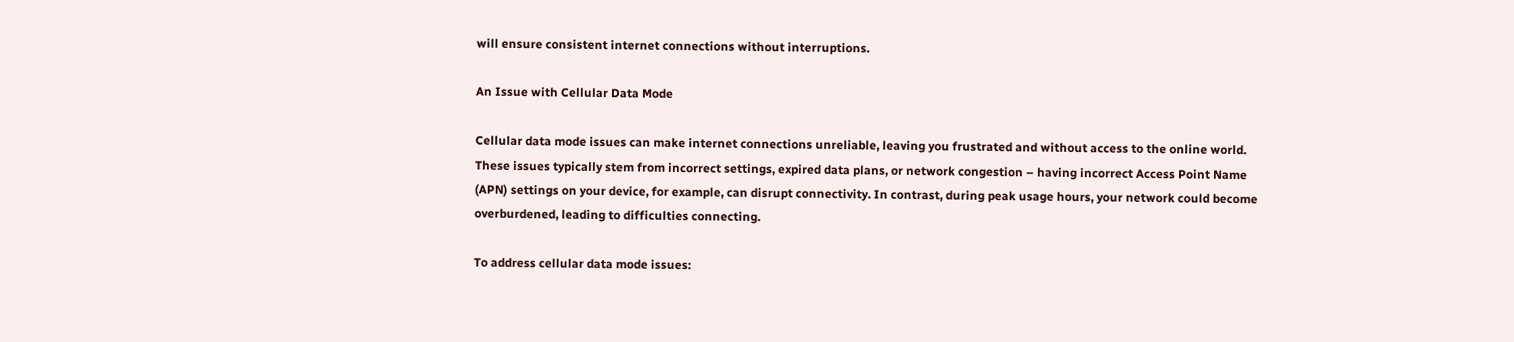will ensure consistent internet connections without interruptions.

An Issue with Cellular Data Mode

Cellular data mode issues can make internet connections unreliable, leaving you frustrated and without access to the online world. These issues typically stem from incorrect settings, expired data plans, or network congestion – having incorrect Access Point Name (APN) settings on your device, for example, can disrupt connectivity. In contrast, during peak usage hours, your network could become overburdened, leading to difficulties connecting.

To address cellular data mode issues: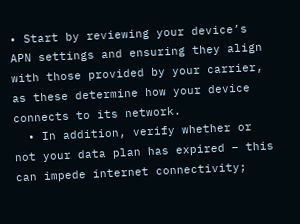• Start by reviewing your device’s APN settings and ensuring they align with those provided by your carrier, as these determine how your device connects to its network.
  • In addition, verify whether or not your data plan has expired – this can impede internet connectivity;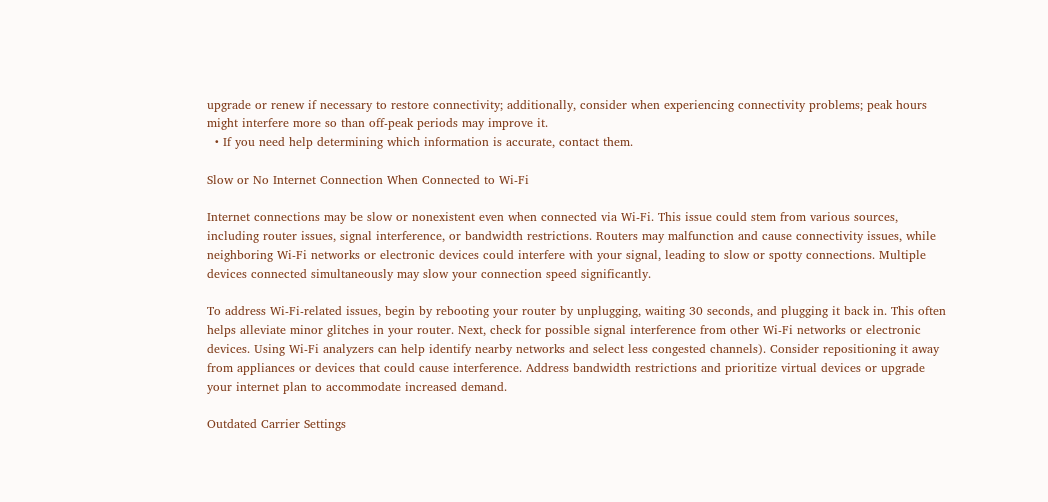upgrade or renew if necessary to restore connectivity; additionally, consider when experiencing connectivity problems; peak hours might interfere more so than off-peak periods may improve it.
  • If you need help determining which information is accurate, contact them.

Slow or No Internet Connection When Connected to Wi-Fi

Internet connections may be slow or nonexistent even when connected via Wi-Fi. This issue could stem from various sources, including router issues, signal interference, or bandwidth restrictions. Routers may malfunction and cause connectivity issues, while neighboring Wi-Fi networks or electronic devices could interfere with your signal, leading to slow or spotty connections. Multiple devices connected simultaneously may slow your connection speed significantly.

To address Wi-Fi-related issues, begin by rebooting your router by unplugging, waiting 30 seconds, and plugging it back in. This often helps alleviate minor glitches in your router. Next, check for possible signal interference from other Wi-Fi networks or electronic devices. Using Wi-Fi analyzers can help identify nearby networks and select less congested channels). Consider repositioning it away from appliances or devices that could cause interference. Address bandwidth restrictions and prioritize virtual devices or upgrade your internet plan to accommodate increased demand.

Outdated Carrier Settings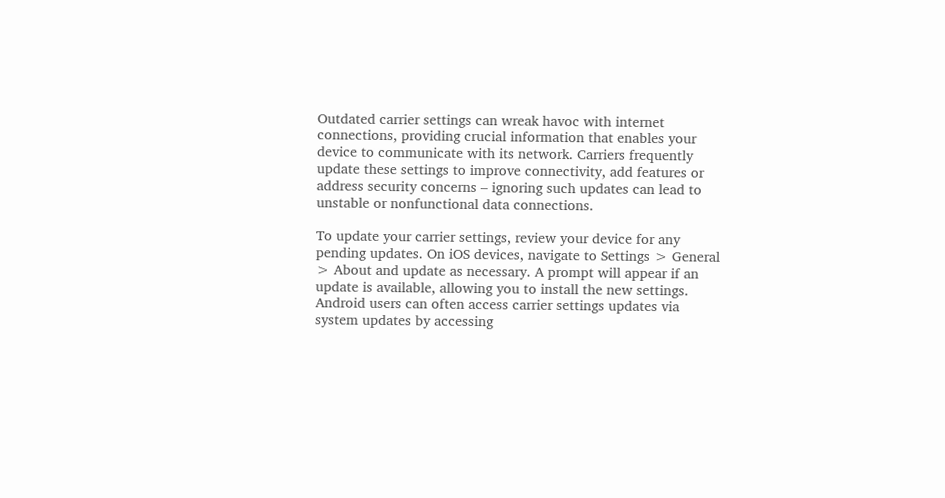Outdated carrier settings can wreak havoc with internet connections, providing crucial information that enables your device to communicate with its network. Carriers frequently update these settings to improve connectivity, add features or address security concerns – ignoring such updates can lead to unstable or nonfunctional data connections.

To update your carrier settings, review your device for any pending updates. On iOS devices, navigate to Settings > General > About and update as necessary. A prompt will appear if an update is available, allowing you to install the new settings. Android users can often access carrier settings updates via system updates by accessing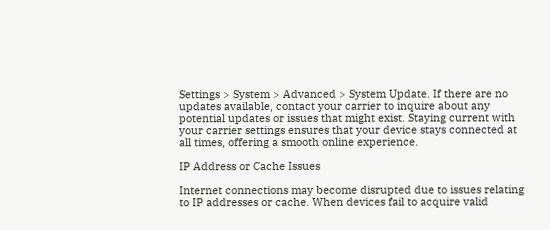Settings > System > Advanced > System Update. If there are no updates available, contact your carrier to inquire about any potential updates or issues that might exist. Staying current with your carrier settings ensures that your device stays connected at all times, offering a smooth online experience.

IP Address or Cache Issues

Internet connections may become disrupted due to issues relating to IP addresses or cache. When devices fail to acquire valid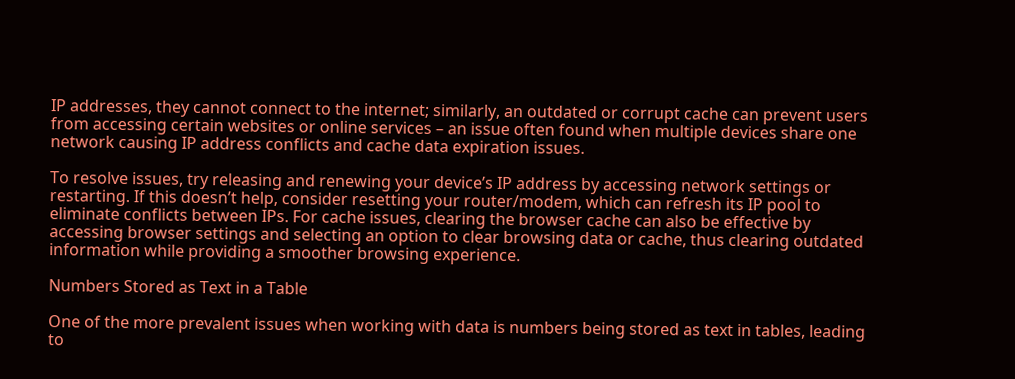IP addresses, they cannot connect to the internet; similarly, an outdated or corrupt cache can prevent users from accessing certain websites or online services – an issue often found when multiple devices share one network causing IP address conflicts and cache data expiration issues.

To resolve issues, try releasing and renewing your device’s IP address by accessing network settings or restarting. If this doesn’t help, consider resetting your router/modem, which can refresh its IP pool to eliminate conflicts between IPs. For cache issues, clearing the browser cache can also be effective by accessing browser settings and selecting an option to clear browsing data or cache, thus clearing outdated information while providing a smoother browsing experience.

Numbers Stored as Text in a Table

One of the more prevalent issues when working with data is numbers being stored as text in tables, leading to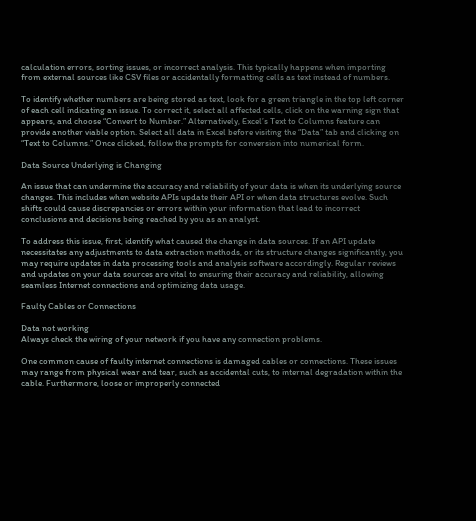calculation errors, sorting issues, or incorrect analysis. This typically happens when importing from external sources like CSV files or accidentally formatting cells as text instead of numbers.

To identify whether numbers are being stored as text, look for a green triangle in the top left corner of each cell indicating an issue. To correct it, select all affected cells, click on the warning sign that appears, and choose “Convert to Number.” Alternatively, Excel’s Text to Columns feature can provide another viable option. Select all data in Excel before visiting the “Data” tab and clicking on “Text to Columns.” Once clicked, follow the prompts for conversion into numerical form.

Data Source Underlying is Changing

An issue that can undermine the accuracy and reliability of your data is when its underlying source changes. This includes when website APIs update their API or when data structures evolve. Such shifts could cause discrepancies or errors within your information that lead to incorrect conclusions and decisions being reached by you as an analyst.

To address this issue, first, identify what caused the change in data sources. If an API update necessitates any adjustments to data extraction methods, or its structure changes significantly, you may require updates in data processing tools and analysis software accordingly. Regular reviews and updates on your data sources are vital to ensuring their accuracy and reliability, allowing seamless Internet connections and optimizing data usage.

Faulty Cables or Connections

Data not working
Always check the wiring of your network if you have any connection problems.

One common cause of faulty internet connections is damaged cables or connections. These issues may range from physical wear and tear, such as accidental cuts, to internal degradation within the cable. Furthermore, loose or improperly connected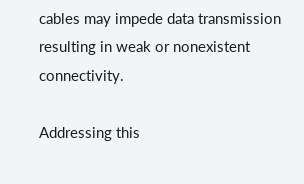cables may impede data transmission resulting in weak or nonexistent connectivity.

Addressing this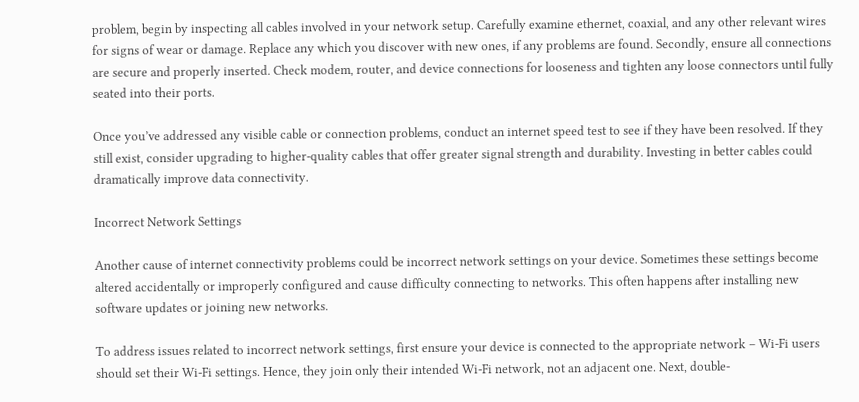problem, begin by inspecting all cables involved in your network setup. Carefully examine ethernet, coaxial, and any other relevant wires for signs of wear or damage. Replace any which you discover with new ones, if any problems are found. Secondly, ensure all connections are secure and properly inserted. Check modem, router, and device connections for looseness and tighten any loose connectors until fully seated into their ports.

Once you’ve addressed any visible cable or connection problems, conduct an internet speed test to see if they have been resolved. If they still exist, consider upgrading to higher-quality cables that offer greater signal strength and durability. Investing in better cables could dramatically improve data connectivity.

Incorrect Network Settings

Another cause of internet connectivity problems could be incorrect network settings on your device. Sometimes these settings become altered accidentally or improperly configured and cause difficulty connecting to networks. This often happens after installing new software updates or joining new networks.

To address issues related to incorrect network settings, first ensure your device is connected to the appropriate network – Wi-Fi users should set their Wi-Fi settings. Hence, they join only their intended Wi-Fi network, not an adjacent one. Next, double-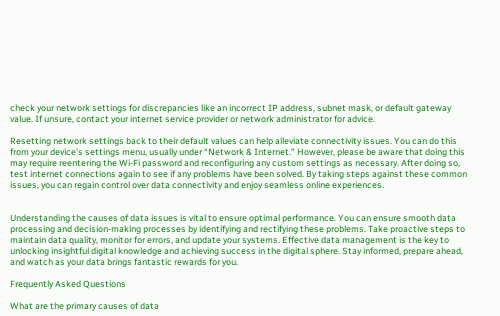check your network settings for discrepancies like an incorrect IP address, subnet mask, or default gateway value. If unsure, contact your internet service provider or network administrator for advice.

Resetting network settings back to their default values can help alleviate connectivity issues. You can do this from your device’s settings menu, usually under “Network & Internet.” However, please be aware that doing this may require reentering the Wi-Fi password and reconfiguring any custom settings as necessary. After doing so, test internet connections again to see if any problems have been solved. By taking steps against these common issues, you can regain control over data connectivity and enjoy seamless online experiences.


Understanding the causes of data issues is vital to ensure optimal performance. You can ensure smooth data processing and decision-making processes by identifying and rectifying these problems. Take proactive steps to maintain data quality, monitor for errors, and update your systems. Effective data management is the key to unlocking insightful digital knowledge and achieving success in the digital sphere. Stay informed, prepare ahead, and watch as your data brings fantastic rewards for you.

Frequently Asked Questions

What are the primary causes of data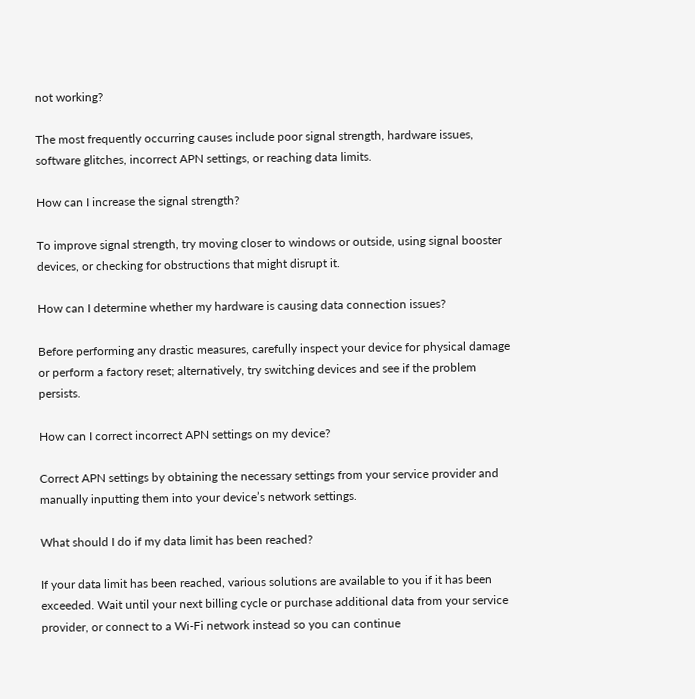not working?

The most frequently occurring causes include poor signal strength, hardware issues, software glitches, incorrect APN settings, or reaching data limits.

How can I increase the signal strength?

To improve signal strength, try moving closer to windows or outside, using signal booster devices, or checking for obstructions that might disrupt it.

How can I determine whether my hardware is causing data connection issues?

Before performing any drastic measures, carefully inspect your device for physical damage or perform a factory reset; alternatively, try switching devices and see if the problem persists.

How can I correct incorrect APN settings on my device?

Correct APN settings by obtaining the necessary settings from your service provider and manually inputting them into your device’s network settings.

What should I do if my data limit has been reached?

If your data limit has been reached, various solutions are available to you if it has been exceeded. Wait until your next billing cycle or purchase additional data from your service provider, or connect to a Wi-Fi network instead so you can continue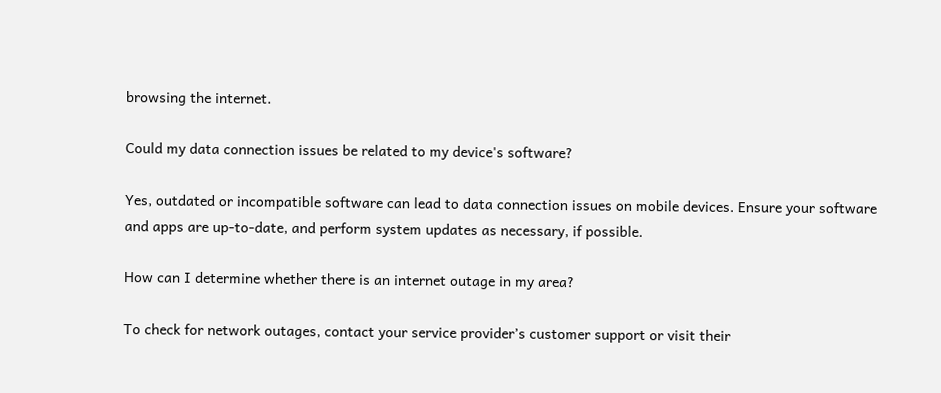browsing the internet.

Could my data connection issues be related to my device's software?

Yes, outdated or incompatible software can lead to data connection issues on mobile devices. Ensure your software and apps are up-to-date, and perform system updates as necessary, if possible.

How can I determine whether there is an internet outage in my area?

To check for network outages, contact your service provider’s customer support or visit their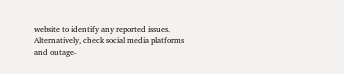website to identify any reported issues. Alternatively, check social media platforms and outage-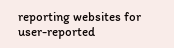reporting websites for user-reported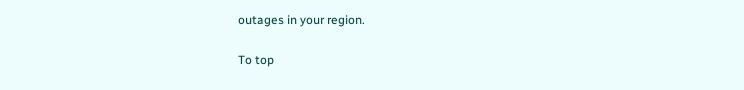outages in your region.

To top